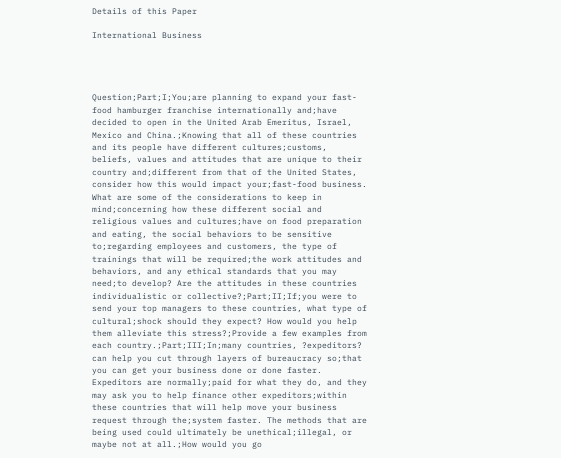Details of this Paper

International Business




Question;Part;I;You;are planning to expand your fast-food hamburger franchise internationally and;have decided to open in the United Arab Emeritus, Israel, Mexico and China.;Knowing that all of these countries and its people have different cultures;customs, beliefs, values and attitudes that are unique to their country and;different from that of the United States, consider how this would impact your;fast-food business. What are some of the considerations to keep in mind;concerning how these different social and religious values and cultures;have on food preparation and eating, the social behaviors to be sensitive to;regarding employees and customers, the type of trainings that will be required;the work attitudes and behaviors, and any ethical standards that you may need;to develop? Are the attitudes in these countries individualistic or collective?;Part;II;If;you were to send your top managers to these countries, what type of cultural;shock should they expect? How would you help them alleviate this stress?;Provide a few examples from each country.;Part;III;In;many countries, ?expeditors? can help you cut through layers of bureaucracy so;that you can get your business done or done faster. Expeditors are normally;paid for what they do, and they may ask you to help finance other expeditors;within these countries that will help move your business request through the;system faster. The methods that are being used could ultimately be unethical;illegal, or maybe not at all.;How would you go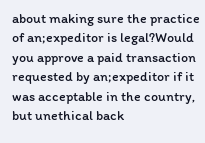about making sure the practice of an;expeditor is legal?Would you approve a paid transaction requested by an;expeditor if it was acceptable in the country, but unethical back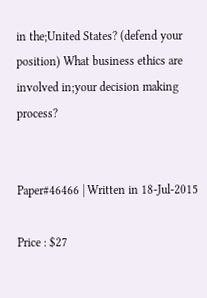in the;United States? (defend your position) What business ethics are involved in;your decision making process?


Paper#46466 | Written in 18-Jul-2015

Price : $27